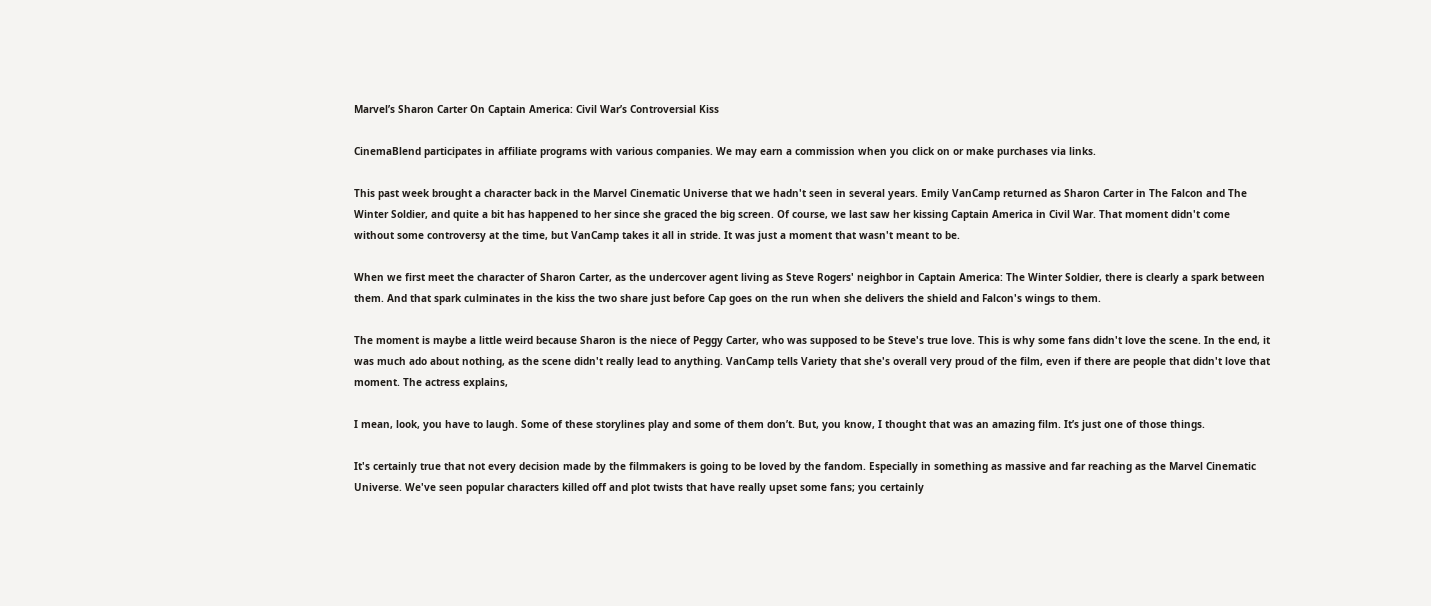Marvel’s Sharon Carter On Captain America: Civil War’s Controversial Kiss

CinemaBlend participates in affiliate programs with various companies. We may earn a commission when you click on or make purchases via links.

This past week brought a character back in the Marvel Cinematic Universe that we hadn't seen in several years. Emily VanCamp returned as Sharon Carter in The Falcon and The Winter Soldier, and quite a bit has happened to her since she graced the big screen. Of course, we last saw her kissing Captain America in Civil War. That moment didn't come without some controversy at the time, but VanCamp takes it all in stride. It was just a moment that wasn't meant to be.

When we first meet the character of Sharon Carter, as the undercover agent living as Steve Rogers' neighbor in Captain America: The Winter Soldier, there is clearly a spark between them. And that spark culminates in the kiss the two share just before Cap goes on the run when she delivers the shield and Falcon's wings to them.

The moment is maybe a little weird because Sharon is the niece of Peggy Carter, who was supposed to be Steve's true love. This is why some fans didn't love the scene. In the end, it was much ado about nothing, as the scene didn't really lead to anything. VanCamp tells Variety that she's overall very proud of the film, even if there are people that didn't love that moment. The actress explains,

I mean, look, you have to laugh. Some of these storylines play and some of them don’t. But, you know, I thought that was an amazing film. It’s just one of those things.

It's certainly true that not every decision made by the filmmakers is going to be loved by the fandom. Especially in something as massive and far reaching as the Marvel Cinematic Universe. We've seen popular characters killed off and plot twists that have really upset some fans; you certainly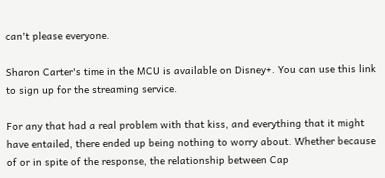can't please everyone.

Sharon Carter's time in the MCU is available on Disney+. You can use this link to sign up for the streaming service.

For any that had a real problem with that kiss, and everything that it might have entailed, there ended up being nothing to worry about. Whether because of or in spite of the response, the relationship between Cap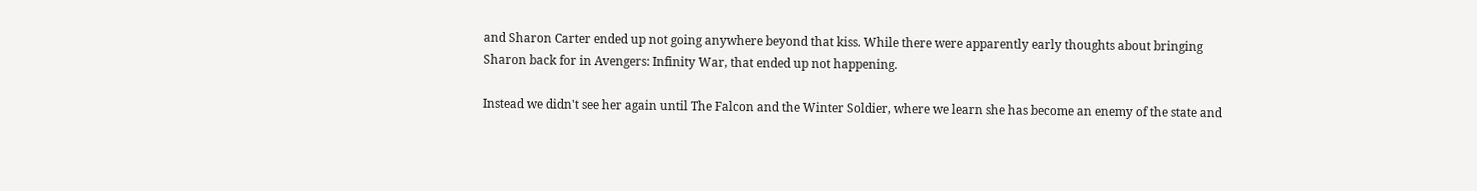and Sharon Carter ended up not going anywhere beyond that kiss. While there were apparently early thoughts about bringing Sharon back for in Avengers: Infinity War, that ended up not happening.

Instead we didn't see her again until The Falcon and the Winter Soldier, where we learn she has become an enemy of the state and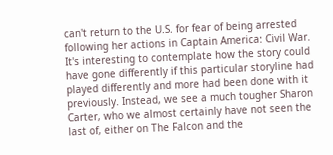can't return to the U.S. for fear of being arrested following her actions in Captain America: Civil War. It's interesting to contemplate how the story could have gone differently if this particular storyline had played differently and more had been done with it previously. Instead, we see a much tougher Sharon Carter, who we almost certainly have not seen the last of, either on The Falcon and the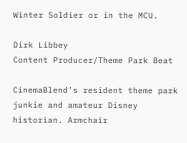Winter Soldier or in the MCU.

Dirk Libbey
Content Producer/Theme Park Beat

CinemaBlend’s resident theme park junkie and amateur Disney historian. Armchair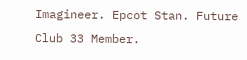Imagineer. Epcot Stan. Future Club 33 Member.